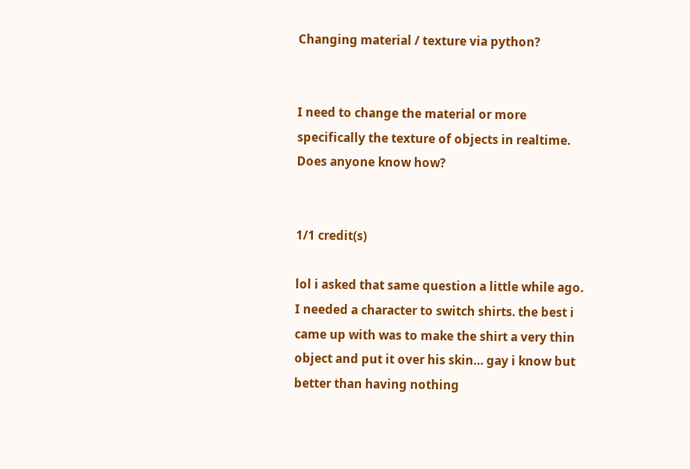Changing material / texture via python?


I need to change the material or more specifically the texture of objects in realtime. Does anyone know how?


1/1 credit(s)

lol i asked that same question a little while ago. I needed a character to switch shirts. the best i came up with was to make the shirt a very thin object and put it over his skin… gay i know but better than having nothing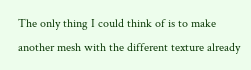The only thing I could think of is to make another mesh with the different texture already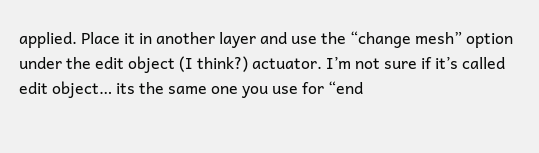applied. Place it in another layer and use the “change mesh” option under the edit object (I think?) actuator. I’m not sure if it’s called edit object… its the same one you use for “end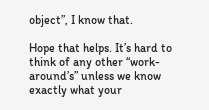object”, I know that.

Hope that helps. It’s hard to think of any other “work-around’s” unless we know exactly what your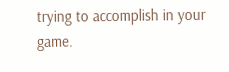trying to accomplish in your game.